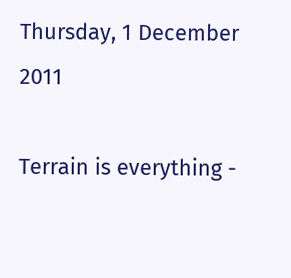Thursday, 1 December 2011

Terrain is everything -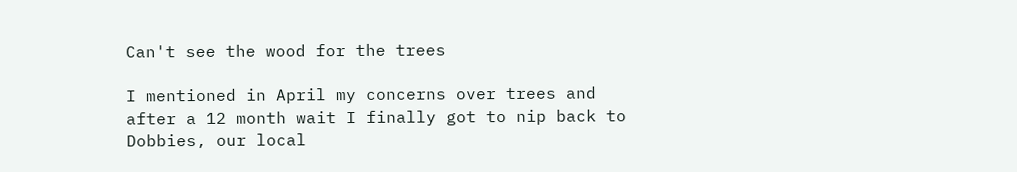Can't see the wood for the trees

I mentioned in April my concerns over trees and after a 12 month wait I finally got to nip back to Dobbies, our local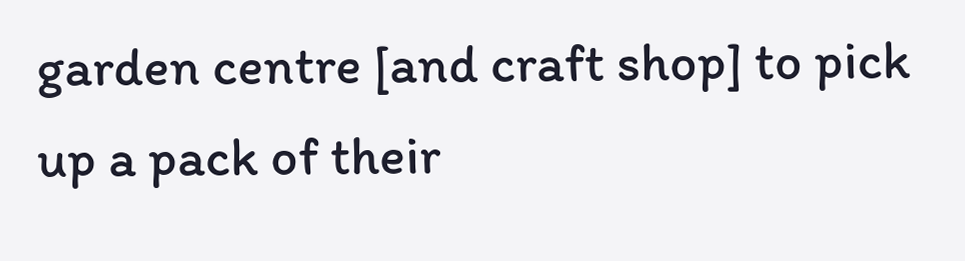garden centre [and craft shop] to pick up a pack of their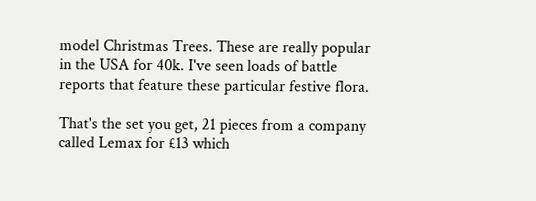model Christmas Trees. These are really popular in the USA for 40k. I've seen loads of battle reports that feature these particular festive flora.

That's the set you get, 21 pieces from a company called Lemax for £13 which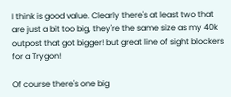I think is good value. Clearly there's at least two that are just a bit too big, they're the same size as my 40k outpost that got bigger! but great line of sight blockers for a Trygon!

Of course there's one big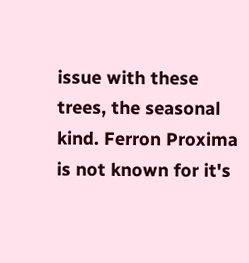issue with these trees, the seasonal kind. Ferron Proxima is not known for it's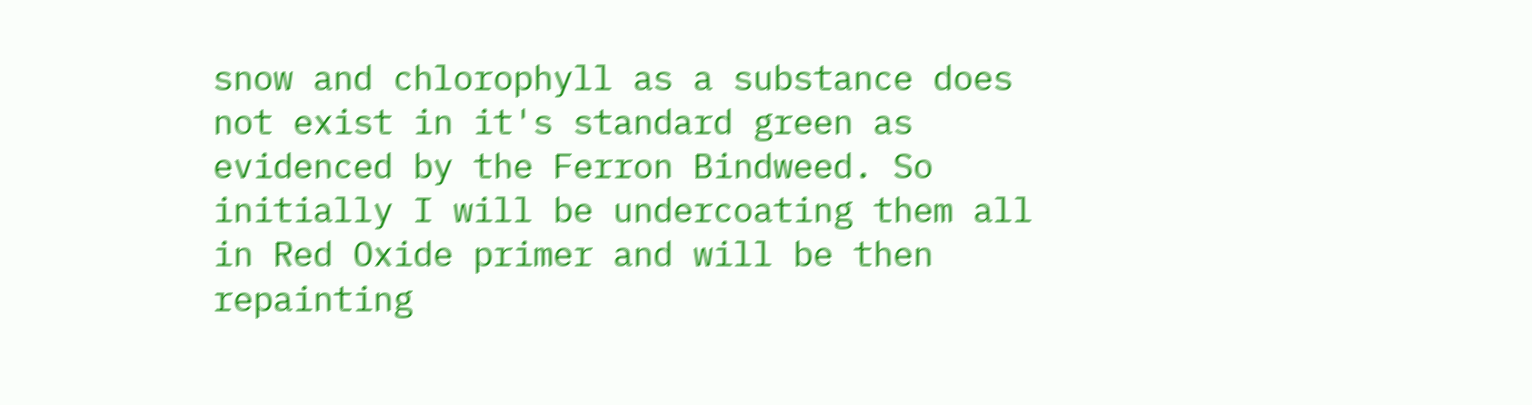snow and chlorophyll as a substance does not exist in it's standard green as evidenced by the Ferron Bindweed. So initially I will be undercoating them all in Red Oxide primer and will be then repainting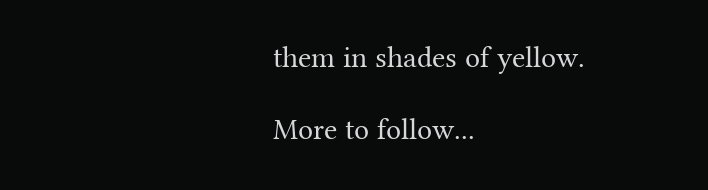them in shades of yellow.

More to follow...